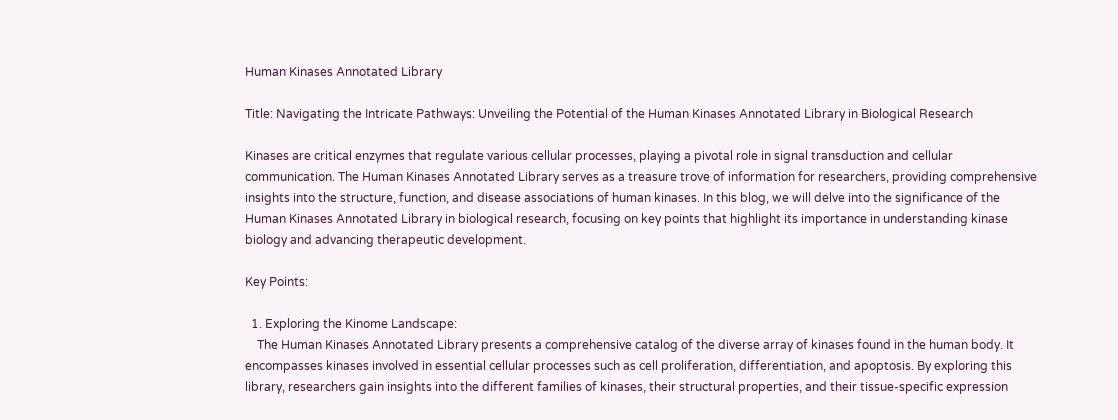Human Kinases Annotated Library

Title: Navigating the Intricate Pathways: Unveiling the Potential of the Human Kinases Annotated Library in Biological Research

Kinases are critical enzymes that regulate various cellular processes, playing a pivotal role in signal transduction and cellular communication. The Human Kinases Annotated Library serves as a treasure trove of information for researchers, providing comprehensive insights into the structure, function, and disease associations of human kinases. In this blog, we will delve into the significance of the Human Kinases Annotated Library in biological research, focusing on key points that highlight its importance in understanding kinase biology and advancing therapeutic development.

Key Points:

  1. Exploring the Kinome Landscape:
    The Human Kinases Annotated Library presents a comprehensive catalog of the diverse array of kinases found in the human body. It encompasses kinases involved in essential cellular processes such as cell proliferation, differentiation, and apoptosis. By exploring this library, researchers gain insights into the different families of kinases, their structural properties, and their tissue-specific expression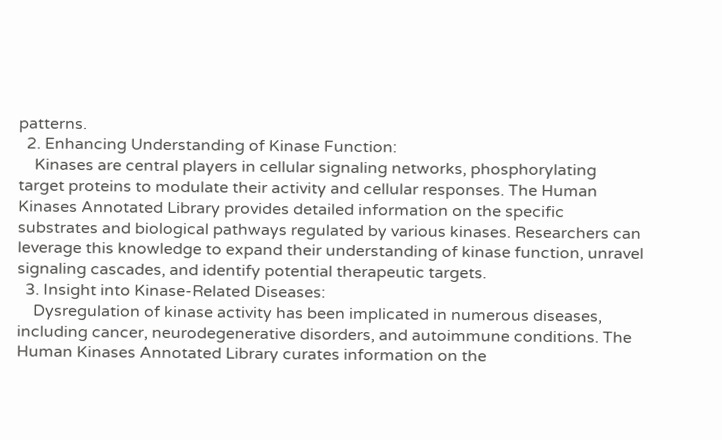patterns.
  2. Enhancing Understanding of Kinase Function:
    Kinases are central players in cellular signaling networks, phosphorylating target proteins to modulate their activity and cellular responses. The Human Kinases Annotated Library provides detailed information on the specific substrates and biological pathways regulated by various kinases. Researchers can leverage this knowledge to expand their understanding of kinase function, unravel signaling cascades, and identify potential therapeutic targets.
  3. Insight into Kinase-Related Diseases:
    Dysregulation of kinase activity has been implicated in numerous diseases, including cancer, neurodegenerative disorders, and autoimmune conditions. The Human Kinases Annotated Library curates information on the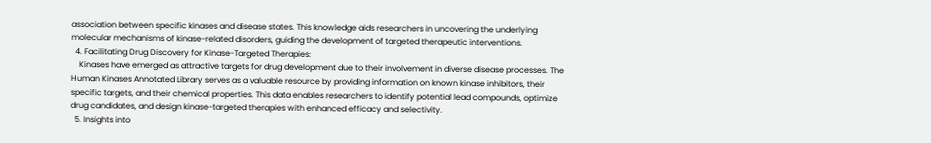association between specific kinases and disease states. This knowledge aids researchers in uncovering the underlying molecular mechanisms of kinase-related disorders, guiding the development of targeted therapeutic interventions.
  4. Facilitating Drug Discovery for Kinase-Targeted Therapies:
    Kinases have emerged as attractive targets for drug development due to their involvement in diverse disease processes. The Human Kinases Annotated Library serves as a valuable resource by providing information on known kinase inhibitors, their specific targets, and their chemical properties. This data enables researchers to identify potential lead compounds, optimize drug candidates, and design kinase-targeted therapies with enhanced efficacy and selectivity.
  5. Insights into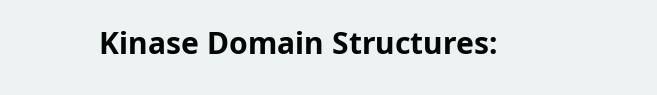Kinase Domain Structures: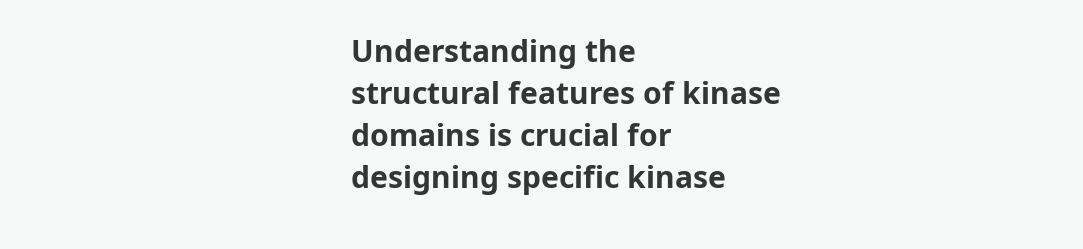Understanding the structural features of kinase domains is crucial for designing specific kinase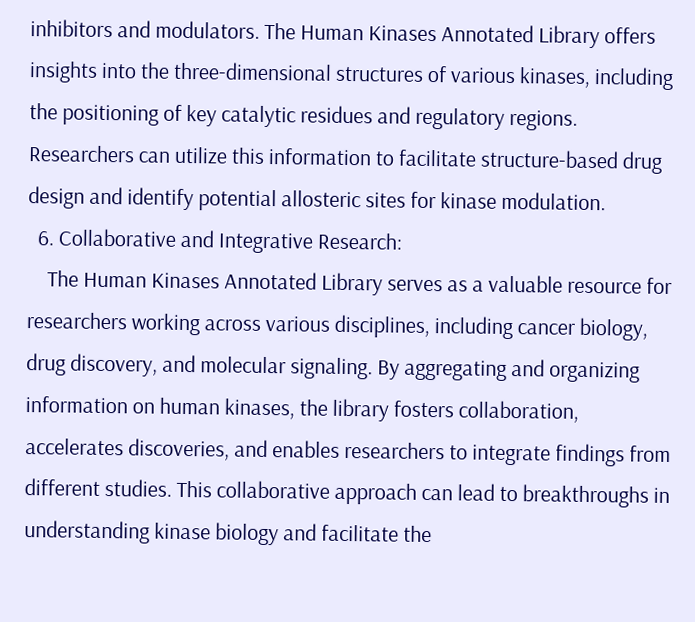inhibitors and modulators. The Human Kinases Annotated Library offers insights into the three-dimensional structures of various kinases, including the positioning of key catalytic residues and regulatory regions. Researchers can utilize this information to facilitate structure-based drug design and identify potential allosteric sites for kinase modulation.
  6. Collaborative and Integrative Research:
    The Human Kinases Annotated Library serves as a valuable resource for researchers working across various disciplines, including cancer biology, drug discovery, and molecular signaling. By aggregating and organizing information on human kinases, the library fosters collaboration, accelerates discoveries, and enables researchers to integrate findings from different studies. This collaborative approach can lead to breakthroughs in understanding kinase biology and facilitate the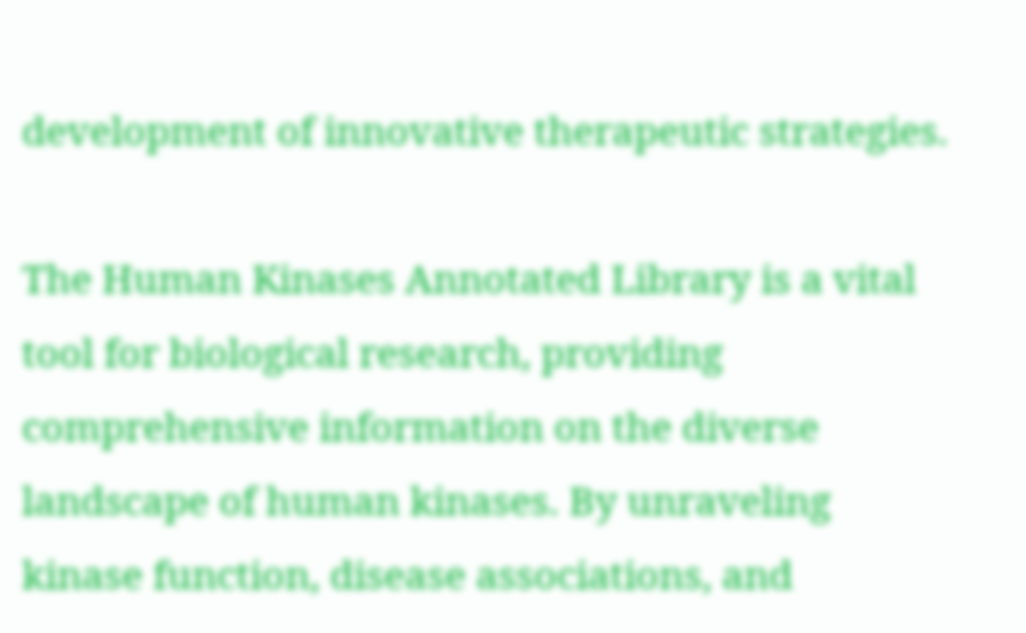development of innovative therapeutic strategies.

The Human Kinases Annotated Library is a vital tool for biological research, providing comprehensive information on the diverse landscape of human kinases. By unraveling kinase function, disease associations, and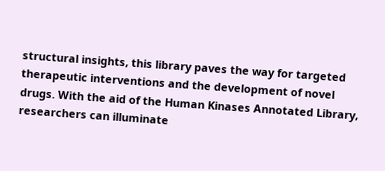structural insights, this library paves the way for targeted therapeutic interventions and the development of novel drugs. With the aid of the Human Kinases Annotated Library, researchers can illuminate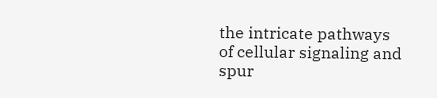the intricate pathways of cellular signaling and spur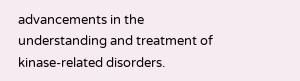advancements in the understanding and treatment of kinase-related disorders.